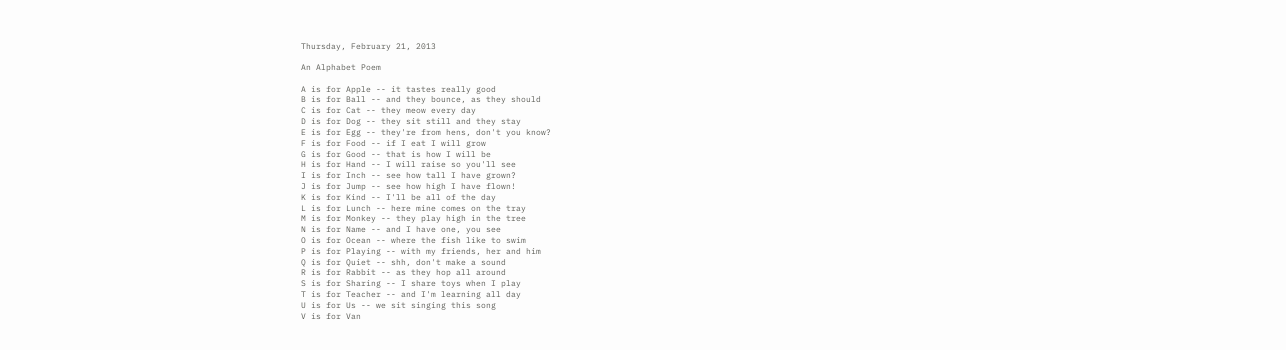Thursday, February 21, 2013

An Alphabet Poem

A is for Apple -- it tastes really good
B is for Ball -- and they bounce, as they should
C is for Cat -- they meow every day
D is for Dog -- they sit still and they stay
E is for Egg -- they're from hens, don't you know?
F is for Food -- if I eat I will grow
G is for Good -- that is how I will be
H is for Hand -- I will raise so you'll see
I is for Inch -- see how tall I have grown?
J is for Jump -- see how high I have flown!
K is for Kind -- I'll be all of the day
L is for Lunch -- here mine comes on the tray
M is for Monkey -- they play high in the tree
N is for Name -- and I have one, you see
O is for Ocean -- where the fish like to swim
P is for Playing -- with my friends, her and him
Q is for Quiet -- shh, don't make a sound
R is for Rabbit -- as they hop all around
S is for Sharing -- I share toys when I play
T is for Teacher -- and I'm learning all day
U is for Us -- we sit singing this song
V is for Van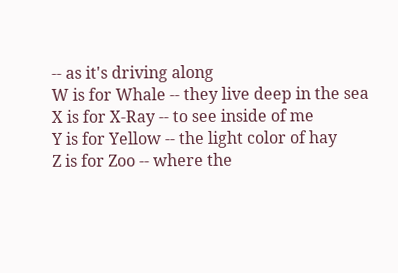-- as it's driving along
W is for Whale -- they live deep in the sea
X is for X-Ray -- to see inside of me
Y is for Yellow -- the light color of hay
Z is for Zoo -- where the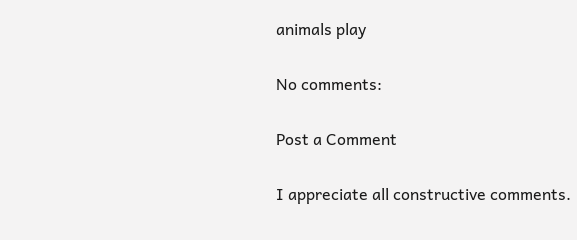animals play

No comments:

Post a Comment

I appreciate all constructive comments.